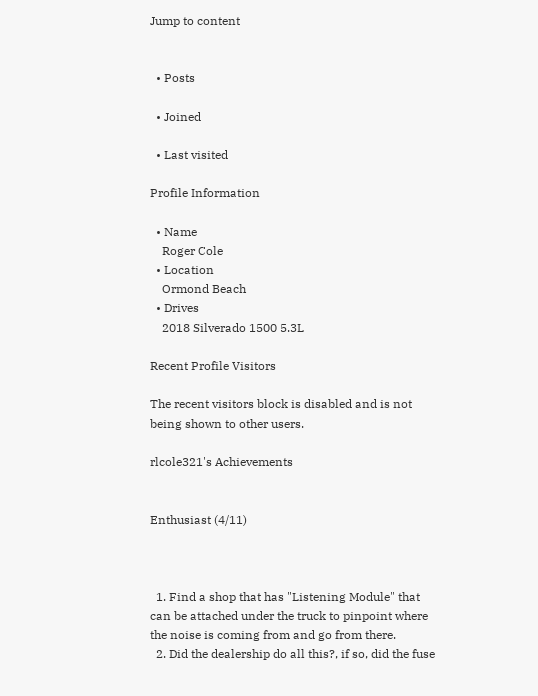Jump to content


  • Posts

  • Joined

  • Last visited

Profile Information

  • Name
    Roger Cole
  • Location
    Ormond Beach
  • Drives
    2018 Silverado 1500 5.3L

Recent Profile Visitors

The recent visitors block is disabled and is not being shown to other users.

rlcole321's Achievements


Enthusiast (4/11)



  1. Find a shop that has "Listening Module" that can be attached under the truck to pinpoint where the noise is coming from and go from there.
  2. Did the dealership do all this?, if so, did the fuse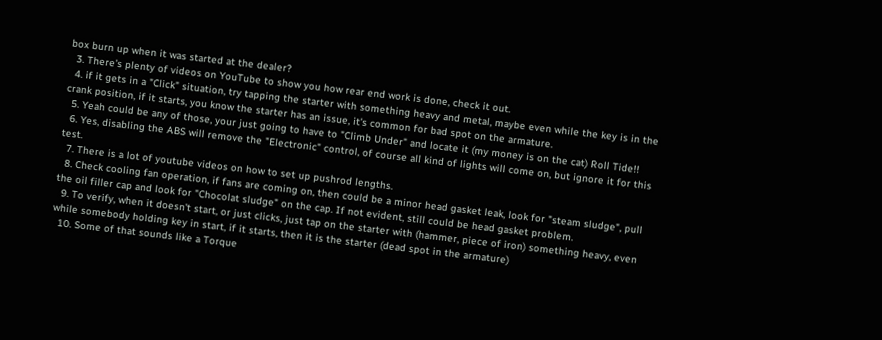box burn up when it was started at the dealer?
  3. There's plenty of videos on YouTube to show you how rear end work is done, check it out.
  4. if it gets in a "Click" situation, try tapping the starter with something heavy and metal, maybe even while the key is in the crank position, if it starts, you know the starter has an issue, it's common for bad spot on the armature.
  5. Yeah could be any of those, your just going to have to "Climb Under" and locate it (my money is on the cat) Roll Tide!!
  6. Yes, disabling the ABS will remove the "Electronic" control, of course all kind of lights will come on, but ignore it for this test.
  7. There is a lot of youtube videos on how to set up pushrod lengths.
  8. Check cooling fan operation, if fans are coming on, then could be a minor head gasket leak, look for "steam sludge", pull the oil filler cap and look for "Chocolat sludge" on the cap. If not evident, still could be head gasket problem.
  9. To verify, when it doesn't start, or just clicks, just tap on the starter with (hammer, piece of iron) something heavy, even while somebody holding key in start, if it starts, then it is the starter (dead spot in the armature)
  10. Some of that sounds like a Torque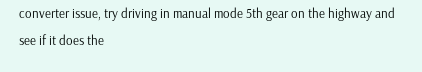converter issue, try driving in manual mode 5th gear on the highway and see if it does the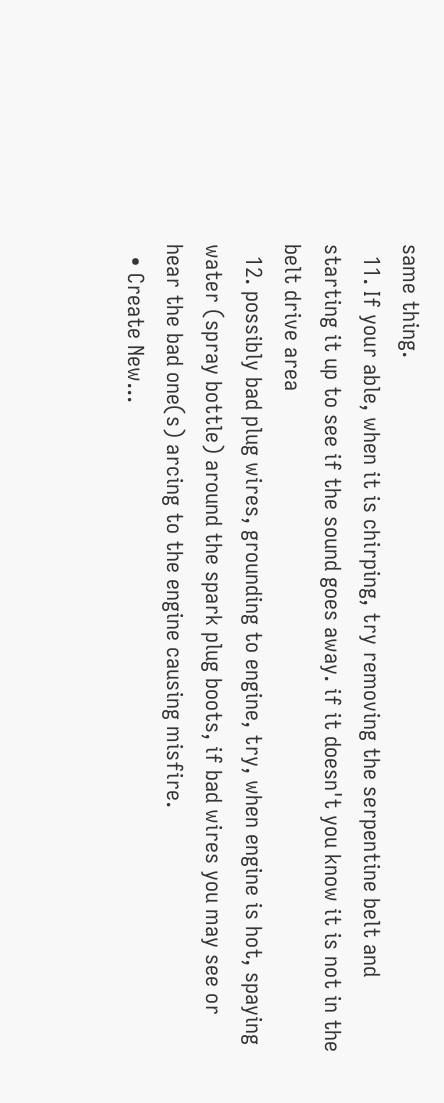same thing.
  11. If your able, when it is chirping, try removing the serpentine belt and starting it up to see if the sound goes away. if it doesn't you know it is not in the belt drive area
  12. possibly bad plug wires, grounding to engine, try, when engine is hot, spaying water (spray bottle) around the spark plug boots, if bad wires you may see or hear the bad one(s) arcing to the engine causing misfire.
  • Create New...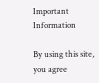Important Information

By using this site, you agree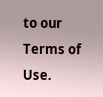to our Terms of Use.